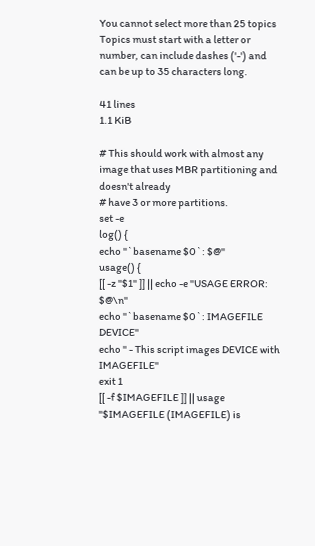You cannot select more than 25 topics Topics must start with a letter or number, can include dashes ('-') and can be up to 35 characters long.

41 lines
1.1 KiB

# This should work with almost any image that uses MBR partitioning and doesn't already
# have 3 or more partitions.
set -e
log() {
echo "`basename $0`: $@"
usage() {
[[ -z "$1" ]] || echo -e "USAGE ERROR: $@\n"
echo "`basename $0`: IMAGEFILE DEVICE"
echo " - This script images DEVICE with IMAGEFILE"
exit 1
[[ -f $IMAGEFILE ]] || usage "$IMAGEFILE (IMAGEFILE) is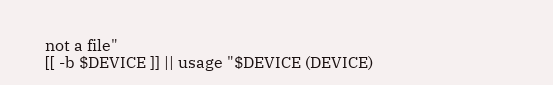not a file"
[[ -b $DEVICE ]] || usage "$DEVICE (DEVICE)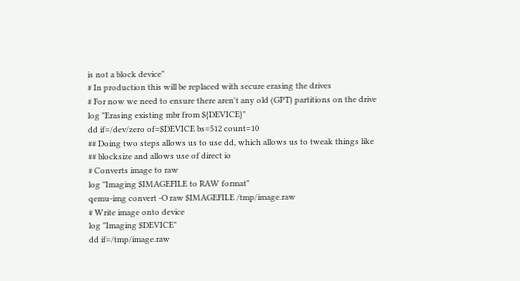is not a block device"
# In production this will be replaced with secure erasing the drives
# For now we need to ensure there aren't any old (GPT) partitions on the drive
log "Erasing existing mbr from ${DEVICE}"
dd if=/dev/zero of=$DEVICE bs=512 count=10
## Doing two steps allows us to use dd, which allows us to tweak things like
## blocksize and allows use of direct io
# Converts image to raw
log "Imaging $IMAGEFILE to RAW format"
qemu-img convert -O raw $IMAGEFILE /tmp/image.raw
# Write image onto device
log "Imaging $DEVICE"
dd if=/tmp/image.raw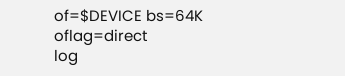of=$DEVICE bs=64K oflag=direct
log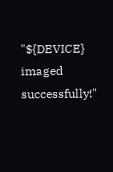"${DEVICE} imaged successfully!"